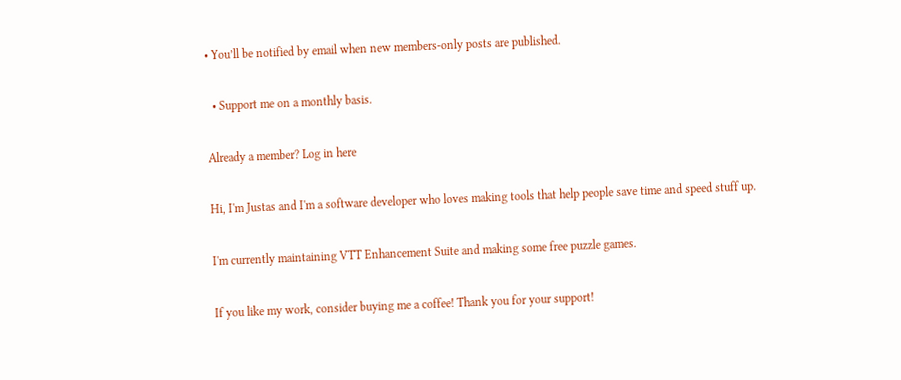• You’ll be notified by email when new members-only posts are published.

  • Support me on a monthly basis.

Already a member? Log in here

Hi, I'm Justas and I'm a software developer who loves making tools that help people save time and speed stuff up.

I'm currently maintaining VTT Enhancement Suite and making some free puzzle games.

If you like my work, consider buying me a coffee! Thank you for your support!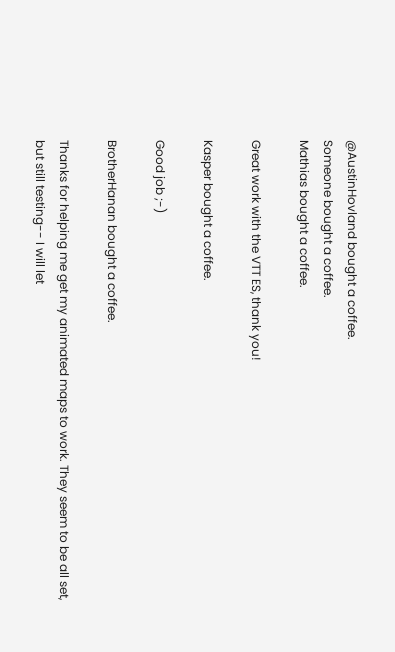@AustinHovland bought a coffee.
Someone bought a coffee.
Mathias bought a coffee.

Great work with the VTT ES, thank you!

Kasper bought a coffee.

Good job ;-)

BrotherHanan bought a coffee.

Thanks for helping me get my animated maps to work. They seem to be all set, but still testing-- I will let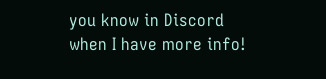you know in Discord when I have more info!